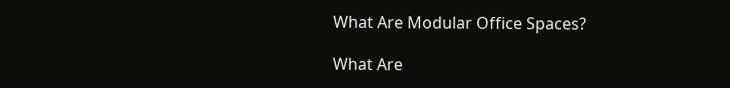What Are Modular Office Spaces?

What Are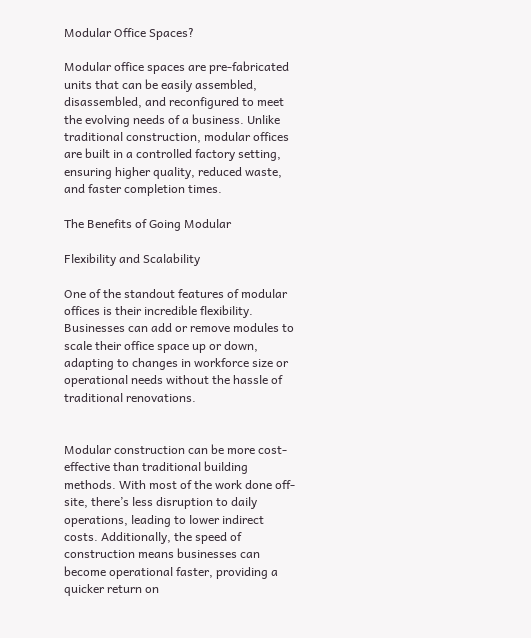Modular Office Spaces?

Modular office spaces are pre-fabricated units that can be easily assembled, disassembled, and reconfigured to meet the evolving needs of a business. Unlike traditional construction, modular offices are built in a controlled factory setting, ensuring higher quality, reduced waste, and faster completion times.

The Benefits of Going Modular

Flexibility and Scalability

One of the standout features of modular offices is their incredible flexibility. Businesses can add or remove modules to scale their office space up or down, adapting to changes in workforce size or operational needs without the hassle of traditional renovations.


Modular construction can be more cost-effective than traditional building methods. With most of the work done off-site, there’s less disruption to daily operations, leading to lower indirect costs. Additionally, the speed of construction means businesses can become operational faster, providing a quicker return on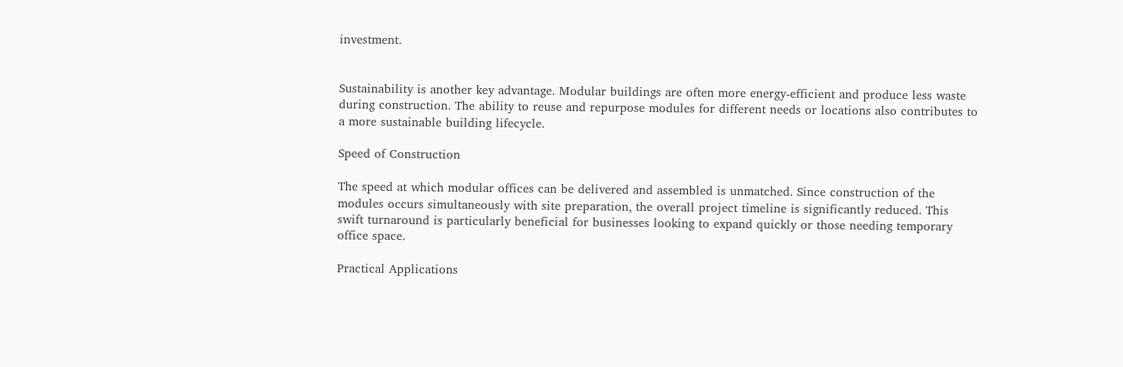investment.


Sustainability is another key advantage. Modular buildings are often more energy-efficient and produce less waste during construction. The ability to reuse and repurpose modules for different needs or locations also contributes to a more sustainable building lifecycle.

Speed of Construction

The speed at which modular offices can be delivered and assembled is unmatched. Since construction of the modules occurs simultaneously with site preparation, the overall project timeline is significantly reduced. This swift turnaround is particularly beneficial for businesses looking to expand quickly or those needing temporary office space.

Practical Applications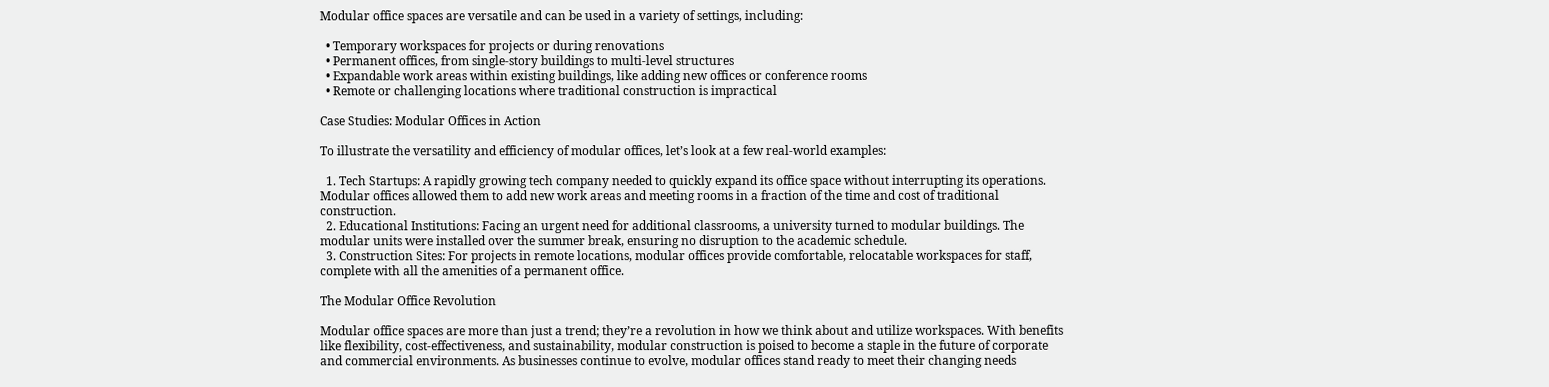Modular office spaces are versatile and can be used in a variety of settings, including:

  • Temporary workspaces for projects or during renovations
  • Permanent offices, from single-story buildings to multi-level structures
  • Expandable work areas within existing buildings, like adding new offices or conference rooms
  • Remote or challenging locations where traditional construction is impractical

Case Studies: Modular Offices in Action

To illustrate the versatility and efficiency of modular offices, let’s look at a few real-world examples:

  1. Tech Startups: A rapidly growing tech company needed to quickly expand its office space without interrupting its operations. Modular offices allowed them to add new work areas and meeting rooms in a fraction of the time and cost of traditional construction.
  2. Educational Institutions: Facing an urgent need for additional classrooms, a university turned to modular buildings. The modular units were installed over the summer break, ensuring no disruption to the academic schedule.
  3. Construction Sites: For projects in remote locations, modular offices provide comfortable, relocatable workspaces for staff, complete with all the amenities of a permanent office.

The Modular Office Revolution

Modular office spaces are more than just a trend; they’re a revolution in how we think about and utilize workspaces. With benefits like flexibility, cost-effectiveness, and sustainability, modular construction is poised to become a staple in the future of corporate and commercial environments. As businesses continue to evolve, modular offices stand ready to meet their changing needs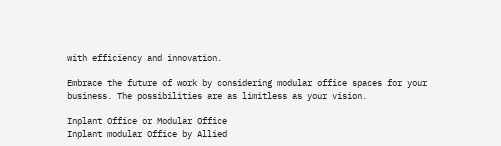with efficiency and innovation.

Embrace the future of work by considering modular office spaces for your business. The possibilities are as limitless as your vision.

Inplant Office or Modular Office
Inplant modular Office by Allied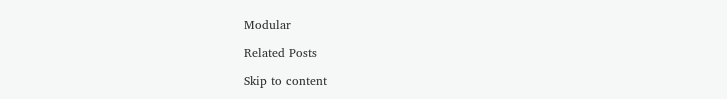Modular

Related Posts

Skip to content